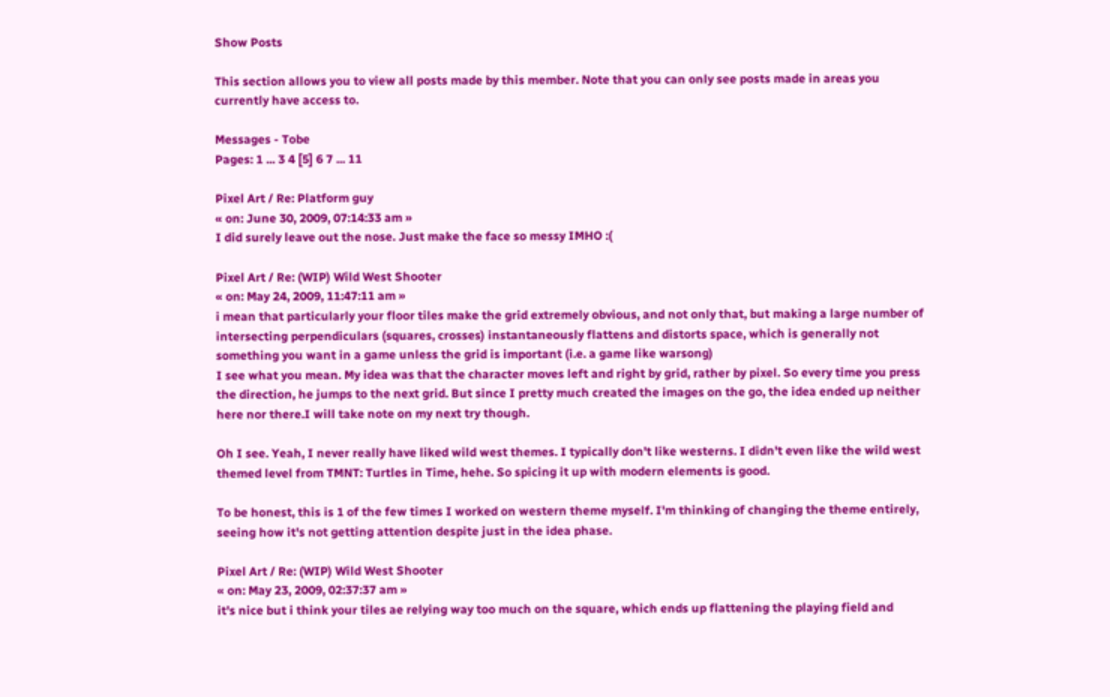Show Posts

This section allows you to view all posts made by this member. Note that you can only see posts made in areas you currently have access to.

Messages - Tobe
Pages: 1 ... 3 4 [5] 6 7 ... 11

Pixel Art / Re: Platform guy
« on: June 30, 2009, 07:14:33 am »
I did surely leave out the nose. Just make the face so messy IMHO :(

Pixel Art / Re: (WIP) Wild West Shooter
« on: May 24, 2009, 11:47:11 am »
i mean that particularly your floor tiles make the grid extremely obvious, and not only that, but making a large number of intersecting perpendiculars (squares, crosses) instantaneously flattens and distorts space, which is generally not something you want in a game unless the grid is important (i.e. a game like warsong)
I see what you mean. My idea was that the character moves left and right by grid, rather by pixel. So every time you press the direction, he jumps to the next grid. But since I pretty much created the images on the go, the idea ended up neither here nor there.I will take note on my next try though.

Oh I see. Yeah, I never really have liked wild west themes. I typically don't like westerns. I didn't even like the wild west themed level from TMNT: Turtles in Time, hehe. So spicing it up with modern elements is good.

To be honest, this is 1 of the few times I worked on western theme myself. I'm thinking of changing the theme entirely, seeing how it's not getting attention despite just in the idea phase.

Pixel Art / Re: (WIP) Wild West Shooter
« on: May 23, 2009, 02:37:37 am »
it's nice but i think your tiles ae relying way too much on the square, which ends up flattening the playing field and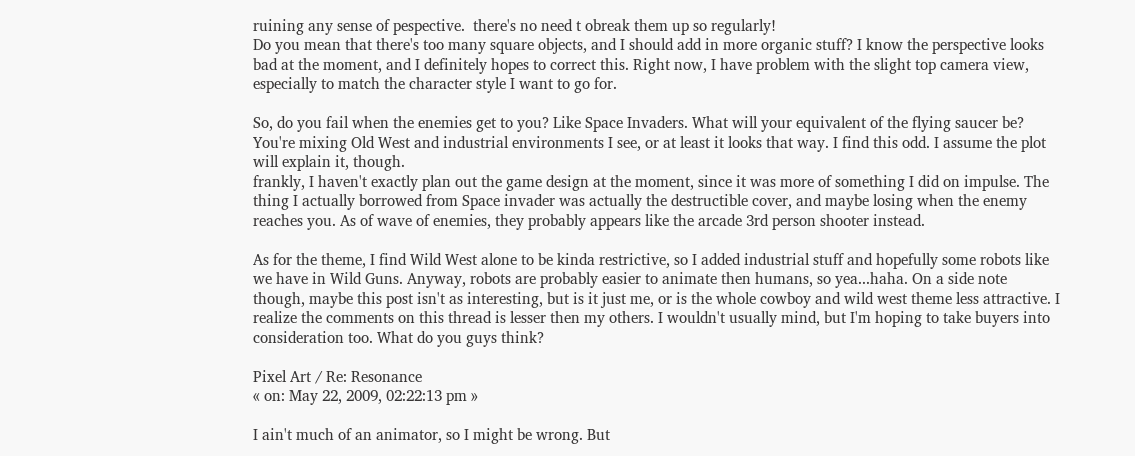ruining any sense of pespective.  there's no need t obreak them up so regularly!
Do you mean that there's too many square objects, and I should add in more organic stuff? I know the perspective looks bad at the moment, and I definitely hopes to correct this. Right now, I have problem with the slight top camera view, especially to match the character style I want to go for.

So, do you fail when the enemies get to you? Like Space Invaders. What will your equivalent of the flying saucer be?
You're mixing Old West and industrial environments I see, or at least it looks that way. I find this odd. I assume the plot will explain it, though.
frankly, I haven't exactly plan out the game design at the moment, since it was more of something I did on impulse. The thing I actually borrowed from Space invader was actually the destructible cover, and maybe losing when the enemy reaches you. As of wave of enemies, they probably appears like the arcade 3rd person shooter instead.

As for the theme, I find Wild West alone to be kinda restrictive, so I added industrial stuff and hopefully some robots like we have in Wild Guns. Anyway, robots are probably easier to animate then humans, so yea...haha. On a side note though, maybe this post isn't as interesting, but is it just me, or is the whole cowboy and wild west theme less attractive. I realize the comments on this thread is lesser then my others. I wouldn't usually mind, but I'm hoping to take buyers into consideration too. What do you guys think?

Pixel Art / Re: Resonance
« on: May 22, 2009, 02:22:13 pm »

I ain't much of an animator, so I might be wrong. But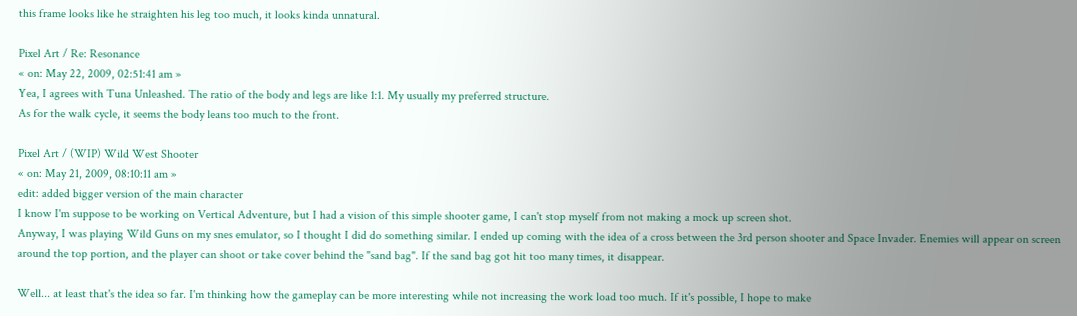this frame looks like he straighten his leg too much, it looks kinda unnatural.

Pixel Art / Re: Resonance
« on: May 22, 2009, 02:51:41 am »
Yea, I agrees with Tuna Unleashed. The ratio of the body and legs are like 1:1. My usually my preferred structure.
As for the walk cycle, it seems the body leans too much to the front.

Pixel Art / (WIP) Wild West Shooter
« on: May 21, 2009, 08:10:11 am »
edit: added bigger version of the main character
I know I'm suppose to be working on Vertical Adventure, but I had a vision of this simple shooter game, I can't stop myself from not making a mock up screen shot.
Anyway, I was playing Wild Guns on my snes emulator, so I thought I did do something similar. I ended up coming with the idea of a cross between the 3rd person shooter and Space Invader. Enemies will appear on screen around the top portion, and the player can shoot or take cover behind the "sand bag". If the sand bag got hit too many times, it disappear.

Well... at least that's the idea so far. I'm thinking how the gameplay can be more interesting while not increasing the work load too much. If it's possible, I hope to make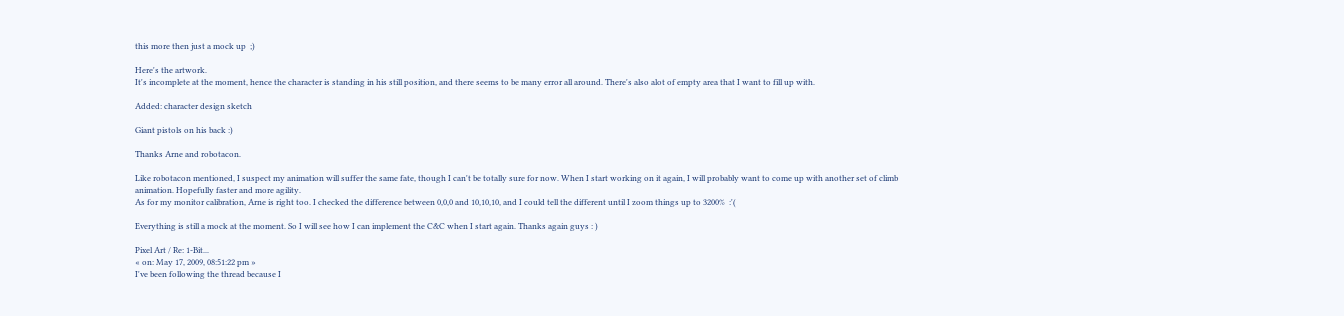this more then just a mock up  ;)

Here's the artwork.
It's incomplete at the moment, hence the character is standing in his still position, and there seems to be many error all around. There's also alot of empty area that I want to fill up with.

Added: character design sketch

Giant pistols on his back :)

Thanks Arne and robotacon.

Like robotacon mentioned, I suspect my animation will suffer the same fate, though I can't be totally sure for now. When I start working on it again, I will probably want to come up with another set of climb animation. Hopefully faster and more agility.
As for my monitor calibration, Arne is right too. I checked the difference between 0,0,0 and 10,10,10, and I could tell the different until I zoom things up to 3200%  :'(

Everything is still a mock at the moment. So I will see how I can implement the C&C when I start again. Thanks again guys : )

Pixel Art / Re: 1-Bit...
« on: May 17, 2009, 08:51:22 pm »
I've been following the thread because I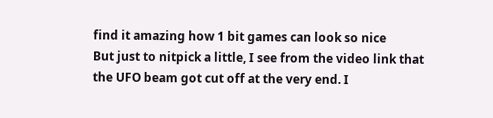find it amazing how 1 bit games can look so nice
But just to nitpick a little, I see from the video link that the UFO beam got cut off at the very end. I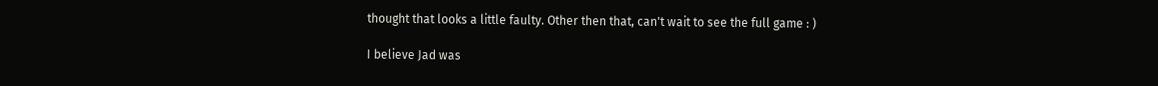thought that looks a little faulty. Other then that, can't wait to see the full game : )

I believe Jad was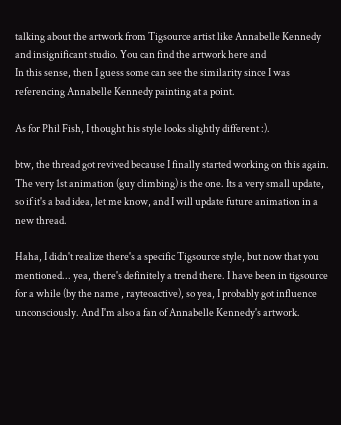talking about the artwork from Tigsource artist like Annabelle Kennedy and insignificant studio. You can find the artwork here and
In this sense, then I guess some can see the similarity since I was referencing Annabelle Kennedy painting at a point.

As for Phil Fish, I thought his style looks slightly different :).

btw, the thread got revived because I finally started working on this again. The very 1st animation (guy climbing) is the one. Its a very small update, so if it's a bad idea, let me know, and I will update future animation in a new thread.

Haha, I didn't realize there's a specific Tigsource style, but now that you mentioned... yea, there's definitely a trend there. I have been in tigsource for a while (by the name , rayteoactive), so yea, I probably got influence unconsciously. And I'm also a fan of Annabelle Kennedy's artwork.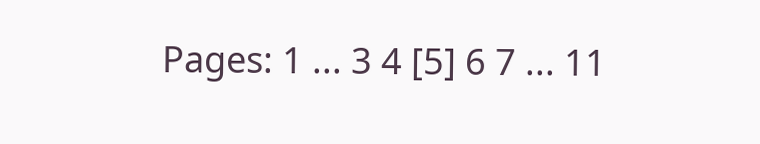Pages: 1 ... 3 4 [5] 6 7 ... 11